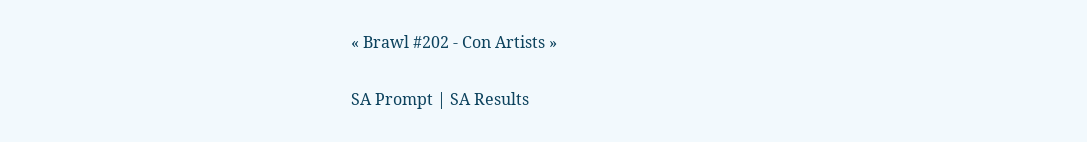« Brawl #202 - Con Artists »

SA Prompt | SA Results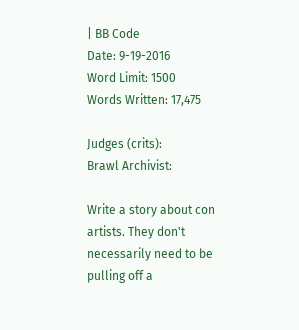| BB Code
Date: 9-19-2016
Word Limit: 1500
Words Written: 17,475

Judges (crits):
Brawl Archivist:

Write a story about con artists. They don't necessarily need to be pulling off a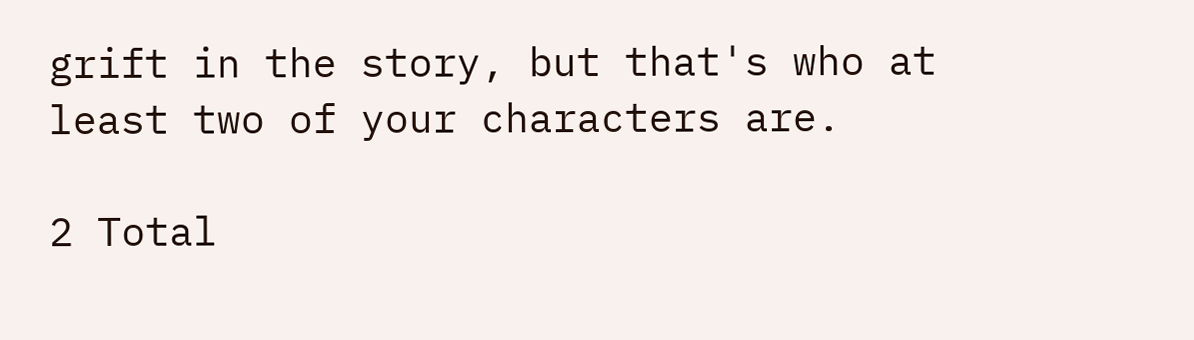grift in the story, but that's who at least two of your characters are.

2 Total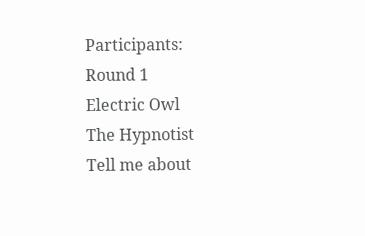Participants:
Round 1
Electric Owl
The Hypnotist
Tell me about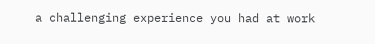a challenging experience you had at work